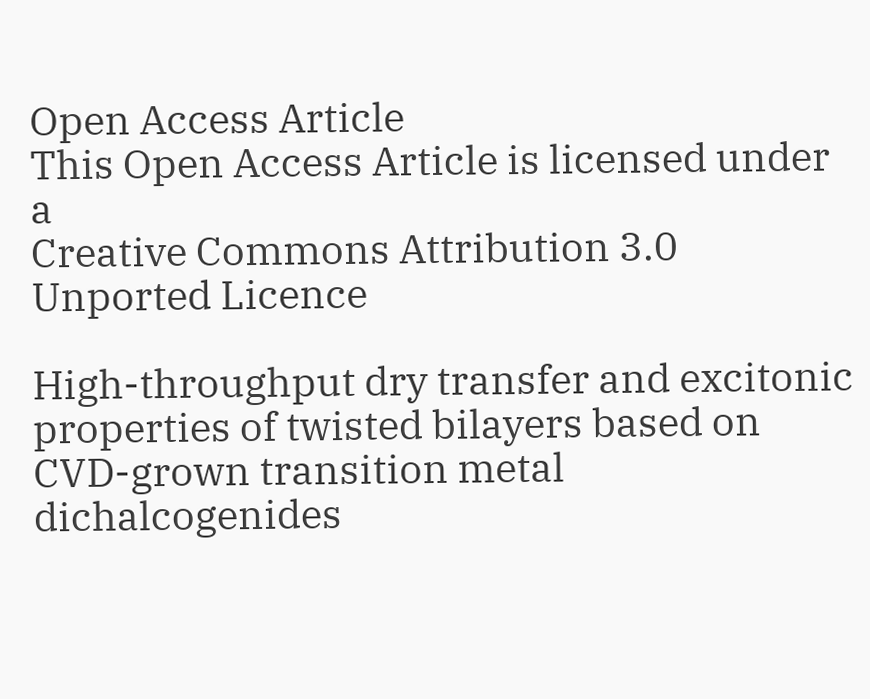Open Access Article
This Open Access Article is licensed under a
Creative Commons Attribution 3.0 Unported Licence

High-throughput dry transfer and excitonic properties of twisted bilayers based on CVD-grown transition metal dichalcogenides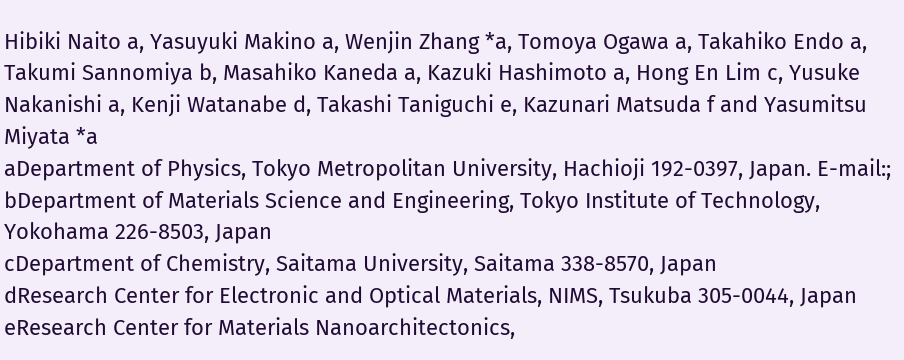Hibiki Naito a, Yasuyuki Makino a, Wenjin Zhang *a, Tomoya Ogawa a, Takahiko Endo a, Takumi Sannomiya b, Masahiko Kaneda a, Kazuki Hashimoto a, Hong En Lim c, Yusuke Nakanishi a, Kenji Watanabe d, Takashi Taniguchi e, Kazunari Matsuda f and Yasumitsu Miyata *a
aDepartment of Physics, Tokyo Metropolitan University, Hachioji 192-0397, Japan. E-mail:;
bDepartment of Materials Science and Engineering, Tokyo Institute of Technology, Yokohama 226-8503, Japan
cDepartment of Chemistry, Saitama University, Saitama 338-8570, Japan
dResearch Center for Electronic and Optical Materials, NIMS, Tsukuba 305-0044, Japan
eResearch Center for Materials Nanoarchitectonics,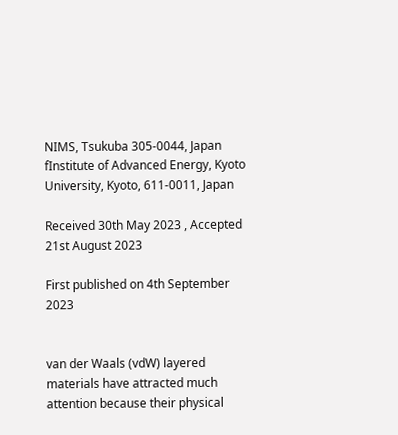NIMS, Tsukuba 305-0044, Japan
fInstitute of Advanced Energy, Kyoto University, Kyoto, 611-0011, Japan

Received 30th May 2023 , Accepted 21st August 2023

First published on 4th September 2023


van der Waals (vdW) layered materials have attracted much attention because their physical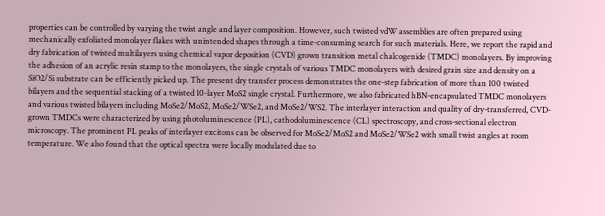properties can be controlled by varying the twist angle and layer composition. However, such twisted vdW assemblies are often prepared using mechanically exfoliated monolayer flakes with unintended shapes through a time-consuming search for such materials. Here, we report the rapid and dry fabrication of twisted multilayers using chemical vapor deposition (CVD) grown transition metal chalcogenide (TMDC) monolayers. By improving the adhesion of an acrylic resin stamp to the monolayers, the single crystals of various TMDC monolayers with desired grain size and density on a SiO2/Si substrate can be efficiently picked up. The present dry transfer process demonstrates the one-step fabrication of more than 100 twisted bilayers and the sequential stacking of a twisted 10-layer MoS2 single crystal. Furthermore, we also fabricated hBN-encapsulated TMDC monolayers and various twisted bilayers including MoSe2/MoS2, MoSe2/WSe2, and MoSe2/WS2. The interlayer interaction and quality of dry-transferred, CVD-grown TMDCs were characterized by using photoluminescence (PL), cathodoluminescence (CL) spectroscopy, and cross-sectional electron microscopy. The prominent PL peaks of interlayer excitons can be observed for MoSe2/MoS2 and MoSe2/WSe2 with small twist angles at room temperature. We also found that the optical spectra were locally modulated due to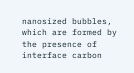nanosized bubbles, which are formed by the presence of interface carbon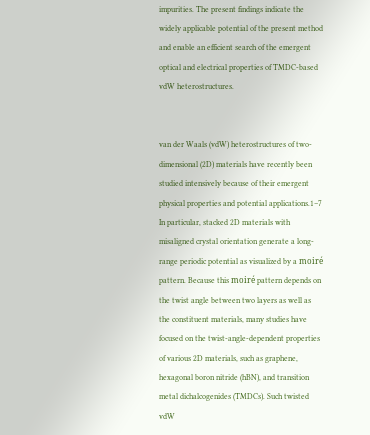impurities. The present findings indicate the widely applicable potential of the present method and enable an efficient search of the emergent optical and electrical properties of TMDC-based vdW heterostructures.


van der Waals (vdW) heterostructures of two-dimensional (2D) materials have recently been studied intensively because of their emergent physical properties and potential applications.1–7 In particular, stacked 2D materials with misaligned crystal orientation generate a long-range periodic potential as visualized by a moiré pattern. Because this moiré pattern depends on the twist angle between two layers as well as the constituent materials, many studies have focused on the twist-angle-dependent properties of various 2D materials, such as graphene, hexagonal boron nitride (hBN), and transition metal dichalcogenides (TMDCs). Such twisted vdW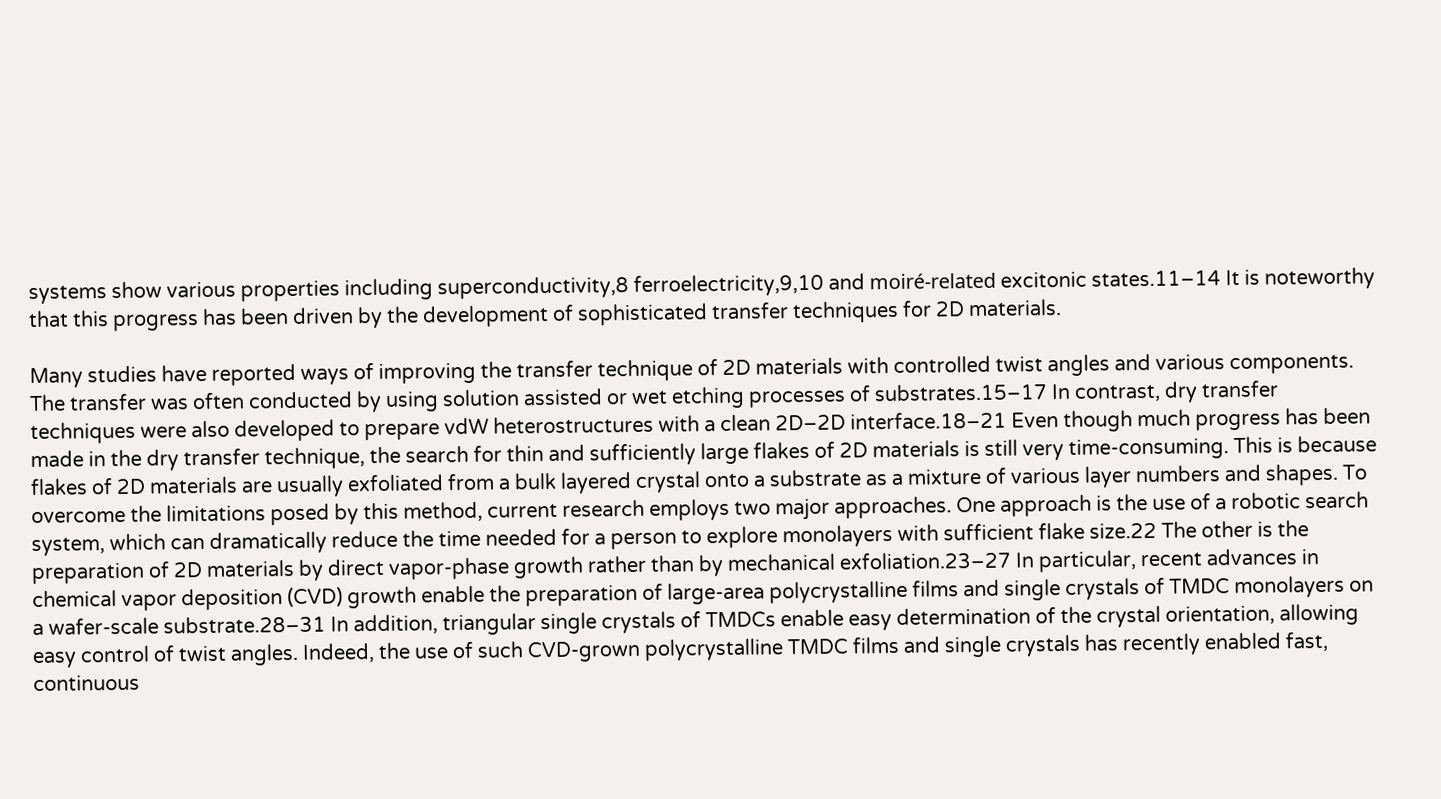systems show various properties including superconductivity,8 ferroelectricity,9,10 and moiré-related excitonic states.11–14 It is noteworthy that this progress has been driven by the development of sophisticated transfer techniques for 2D materials.

Many studies have reported ways of improving the transfer technique of 2D materials with controlled twist angles and various components. The transfer was often conducted by using solution assisted or wet etching processes of substrates.15–17 In contrast, dry transfer techniques were also developed to prepare vdW heterostructures with a clean 2D–2D interface.18–21 Even though much progress has been made in the dry transfer technique, the search for thin and sufficiently large flakes of 2D materials is still very time-consuming. This is because flakes of 2D materials are usually exfoliated from a bulk layered crystal onto a substrate as a mixture of various layer numbers and shapes. To overcome the limitations posed by this method, current research employs two major approaches. One approach is the use of a robotic search system, which can dramatically reduce the time needed for a person to explore monolayers with sufficient flake size.22 The other is the preparation of 2D materials by direct vapor-phase growth rather than by mechanical exfoliation.23–27 In particular, recent advances in chemical vapor deposition (CVD) growth enable the preparation of large-area polycrystalline films and single crystals of TMDC monolayers on a wafer-scale substrate.28–31 In addition, triangular single crystals of TMDCs enable easy determination of the crystal orientation, allowing easy control of twist angles. Indeed, the use of such CVD-grown polycrystalline TMDC films and single crystals has recently enabled fast, continuous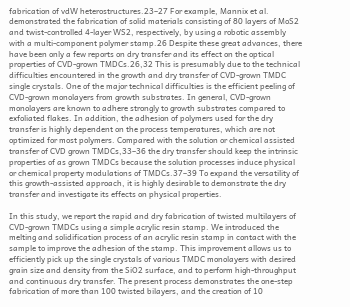fabrication of vdW heterostructures.23–27 For example, Mannix et al. demonstrated the fabrication of solid materials consisting of 80 layers of MoS2 and twist-controlled 4-layer WS2, respectively, by using a robotic assembly with a multi-component polymer stamp.26 Despite these great advances, there have been only a few reports on dry transfer and its effect on the optical properties of CVD-grown TMDCs.26,32 This is presumably due to the technical difficulties encountered in the growth and dry transfer of CVD-grown TMDC single crystals. One of the major technical difficulties is the efficient peeling of CVD-grown monolayers from growth substrates. In general, CVD-grown monolayers are known to adhere strongly to growth substrates compared to exfoliated flakes. In addition, the adhesion of polymers used for the dry transfer is highly dependent on the process temperatures, which are not optimized for most polymers. Compared with the solution or chemical assisted transfer of CVD grown TMDCs,33–36 the dry transfer should keep the intrinsic properties of as grown TMDCs because the solution processes induce physical or chemical property modulations of TMDCs.37–39 To expand the versatility of this growth-assisted approach, it is highly desirable to demonstrate the dry transfer and investigate its effects on physical properties.

In this study, we report the rapid and dry fabrication of twisted multilayers of CVD-grown TMDCs using a simple acrylic resin stamp. We introduced the melting and solidification process of an acrylic resin stamp in contact with the sample to improve the adhesion of the stamp. This improvement allows us to efficiently pick up the single crystals of various TMDC monolayers with desired grain size and density from the SiO2 surface, and to perform high-throughput and continuous dry transfer. The present process demonstrates the one-step fabrication of more than 100 twisted bilayers, and the creation of 10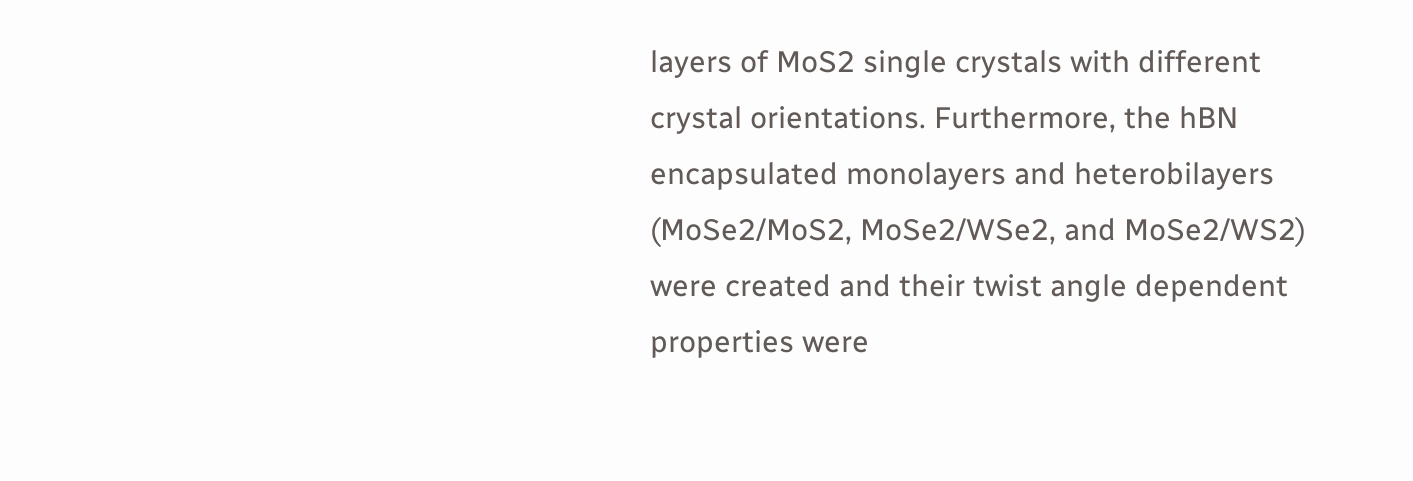layers of MoS2 single crystals with different crystal orientations. Furthermore, the hBN encapsulated monolayers and heterobilayers (MoSe2/MoS2, MoSe2/WSe2, and MoSe2/WS2) were created and their twist angle dependent properties were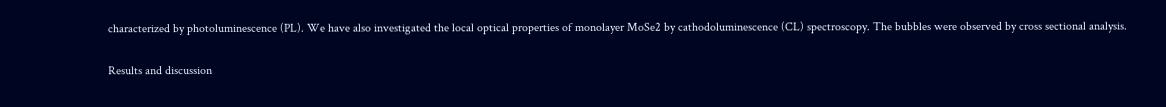characterized by photoluminescence (PL). We have also investigated the local optical properties of monolayer MoSe2 by cathodoluminescence (CL) spectroscopy. The bubbles were observed by cross sectional analysis.

Results and discussion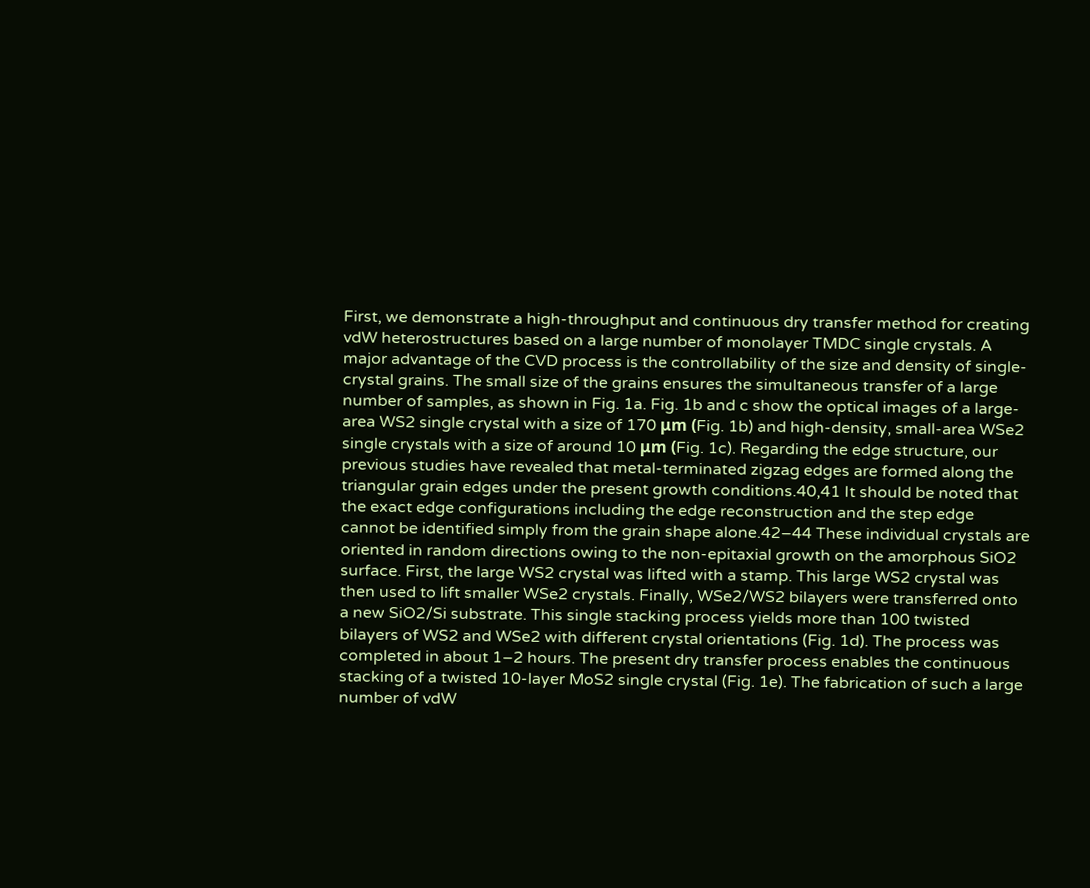First, we demonstrate a high-throughput and continuous dry transfer method for creating vdW heterostructures based on a large number of monolayer TMDC single crystals. A major advantage of the CVD process is the controllability of the size and density of single-crystal grains. The small size of the grains ensures the simultaneous transfer of a large number of samples, as shown in Fig. 1a. Fig. 1b and c show the optical images of a large-area WS2 single crystal with a size of 170 μm (Fig. 1b) and high-density, small-area WSe2 single crystals with a size of around 10 μm (Fig. 1c). Regarding the edge structure, our previous studies have revealed that metal-terminated zigzag edges are formed along the triangular grain edges under the present growth conditions.40,41 It should be noted that the exact edge configurations including the edge reconstruction and the step edge cannot be identified simply from the grain shape alone.42–44 These individual crystals are oriented in random directions owing to the non-epitaxial growth on the amorphous SiO2 surface. First, the large WS2 crystal was lifted with a stamp. This large WS2 crystal was then used to lift smaller WSe2 crystals. Finally, WSe2/WS2 bilayers were transferred onto a new SiO2/Si substrate. This single stacking process yields more than 100 twisted bilayers of WS2 and WSe2 with different crystal orientations (Fig. 1d). The process was completed in about 1–2 hours. The present dry transfer process enables the continuous stacking of a twisted 10-layer MoS2 single crystal (Fig. 1e). The fabrication of such a large number of vdW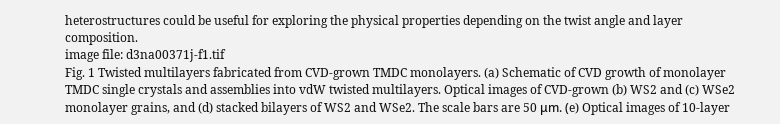heterostructures could be useful for exploring the physical properties depending on the twist angle and layer composition.
image file: d3na00371j-f1.tif
Fig. 1 Twisted multilayers fabricated from CVD-grown TMDC monolayers. (a) Schematic of CVD growth of monolayer TMDC single crystals and assemblies into vdW twisted multilayers. Optical images of CVD-grown (b) WS2 and (c) WSe2 monolayer grains, and (d) stacked bilayers of WS2 and WSe2. The scale bars are 50 μm. (e) Optical images of 10-layer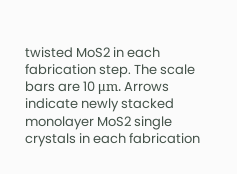twisted MoS2 in each fabrication step. The scale bars are 10 μm. Arrows indicate newly stacked monolayer MoS2 single crystals in each fabrication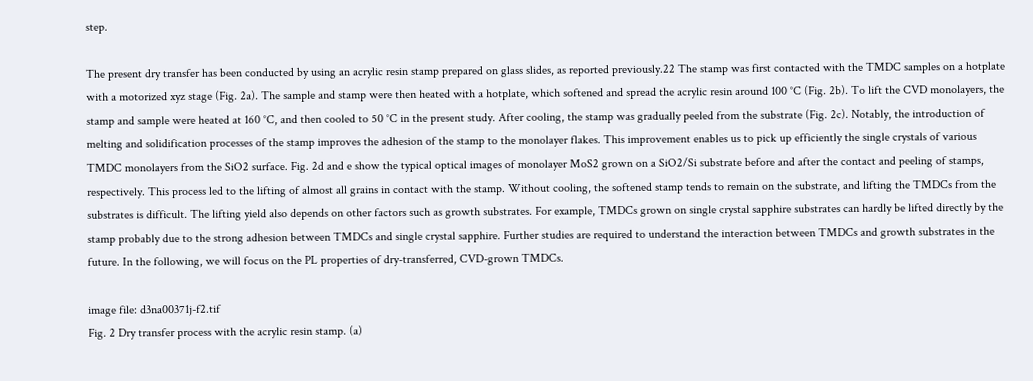step.

The present dry transfer has been conducted by using an acrylic resin stamp prepared on glass slides, as reported previously.22 The stamp was first contacted with the TMDC samples on a hotplate with a motorized xyz stage (Fig. 2a). The sample and stamp were then heated with a hotplate, which softened and spread the acrylic resin around 100 °C (Fig. 2b). To lift the CVD monolayers, the stamp and sample were heated at 160 °C, and then cooled to 50 °C in the present study. After cooling, the stamp was gradually peeled from the substrate (Fig. 2c). Notably, the introduction of melting and solidification processes of the stamp improves the adhesion of the stamp to the monolayer flakes. This improvement enables us to pick up efficiently the single crystals of various TMDC monolayers from the SiO2 surface. Fig. 2d and e show the typical optical images of monolayer MoS2 grown on a SiO2/Si substrate before and after the contact and peeling of stamps, respectively. This process led to the lifting of almost all grains in contact with the stamp. Without cooling, the softened stamp tends to remain on the substrate, and lifting the TMDCs from the substrates is difficult. The lifting yield also depends on other factors such as growth substrates. For example, TMDCs grown on single crystal sapphire substrates can hardly be lifted directly by the stamp probably due to the strong adhesion between TMDCs and single crystal sapphire. Further studies are required to understand the interaction between TMDCs and growth substrates in the future. In the following, we will focus on the PL properties of dry-transferred, CVD-grown TMDCs.

image file: d3na00371j-f2.tif
Fig. 2 Dry transfer process with the acrylic resin stamp. (a)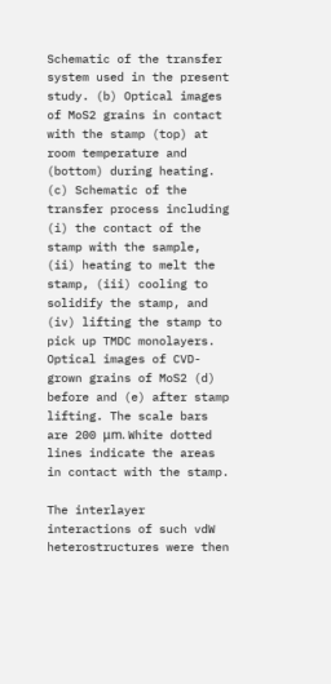Schematic of the transfer system used in the present study. (b) Optical images of MoS2 grains in contact with the stamp (top) at room temperature and (bottom) during heating. (c) Schematic of the transfer process including (i) the contact of the stamp with the sample, (ii) heating to melt the stamp, (iii) cooling to solidify the stamp, and (iv) lifting the stamp to pick up TMDC monolayers. Optical images of CVD-grown grains of MoS2 (d) before and (e) after stamp lifting. The scale bars are 200 μm. White dotted lines indicate the areas in contact with the stamp.

The interlayer interactions of such vdW heterostructures were then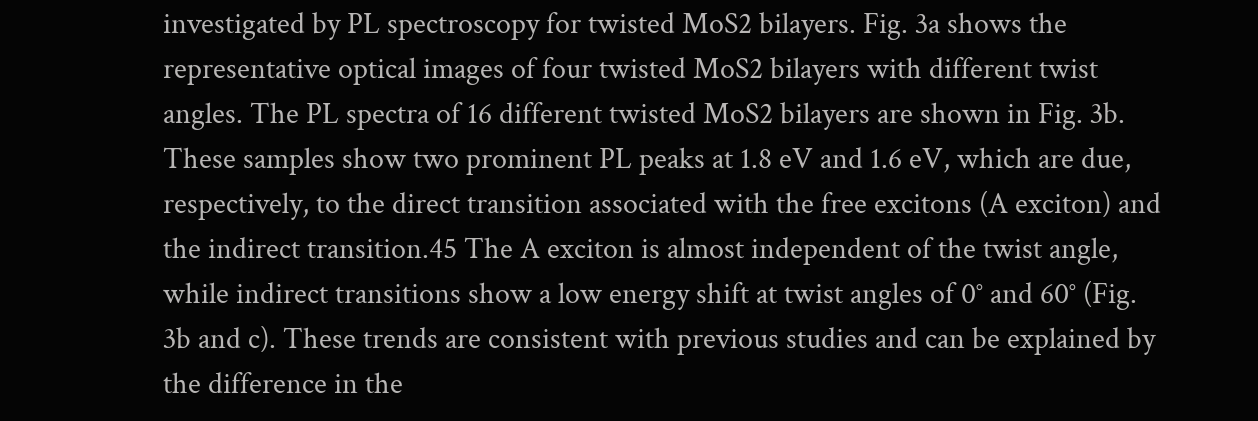investigated by PL spectroscopy for twisted MoS2 bilayers. Fig. 3a shows the representative optical images of four twisted MoS2 bilayers with different twist angles. The PL spectra of 16 different twisted MoS2 bilayers are shown in Fig. 3b. These samples show two prominent PL peaks at 1.8 eV and 1.6 eV, which are due, respectively, to the direct transition associated with the free excitons (A exciton) and the indirect transition.45 The A exciton is almost independent of the twist angle, while indirect transitions show a low energy shift at twist angles of 0° and 60° (Fig. 3b and c). These trends are consistent with previous studies and can be explained by the difference in the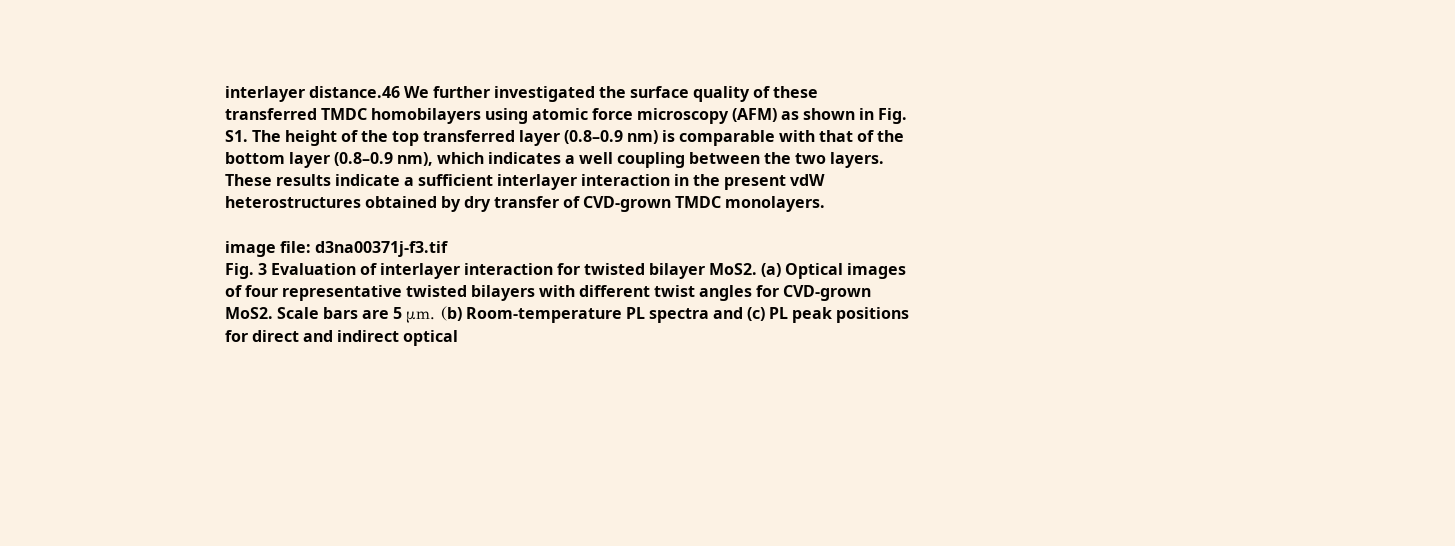interlayer distance.46 We further investigated the surface quality of these transferred TMDC homobilayers using atomic force microscopy (AFM) as shown in Fig. S1. The height of the top transferred layer (0.8–0.9 nm) is comparable with that of the bottom layer (0.8–0.9 nm), which indicates a well coupling between the two layers. These results indicate a sufficient interlayer interaction in the present vdW heterostructures obtained by dry transfer of CVD-grown TMDC monolayers.

image file: d3na00371j-f3.tif
Fig. 3 Evaluation of interlayer interaction for twisted bilayer MoS2. (a) Optical images of four representative twisted bilayers with different twist angles for CVD-grown MoS2. Scale bars are 5 μm. (b) Room-temperature PL spectra and (c) PL peak positions for direct and indirect optical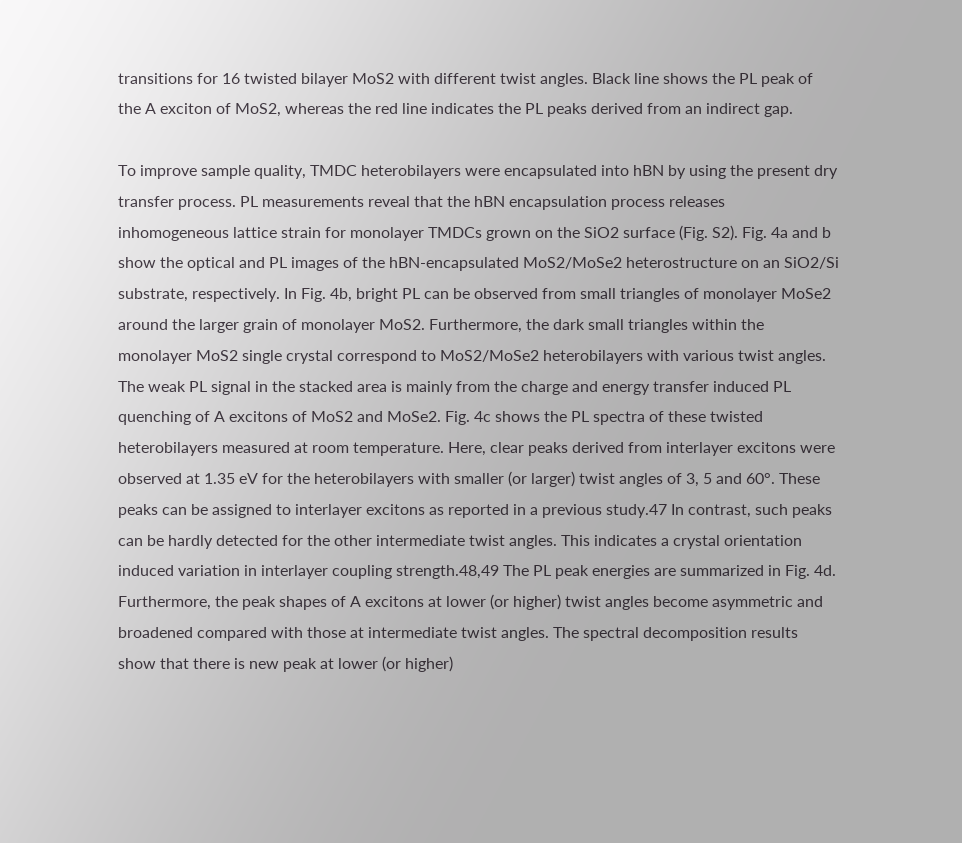transitions for 16 twisted bilayer MoS2 with different twist angles. Black line shows the PL peak of the A exciton of MoS2, whereas the red line indicates the PL peaks derived from an indirect gap.

To improve sample quality, TMDC heterobilayers were encapsulated into hBN by using the present dry transfer process. PL measurements reveal that the hBN encapsulation process releases inhomogeneous lattice strain for monolayer TMDCs grown on the SiO2 surface (Fig. S2). Fig. 4a and b show the optical and PL images of the hBN-encapsulated MoS2/MoSe2 heterostructure on an SiO2/Si substrate, respectively. In Fig. 4b, bright PL can be observed from small triangles of monolayer MoSe2 around the larger grain of monolayer MoS2. Furthermore, the dark small triangles within the monolayer MoS2 single crystal correspond to MoS2/MoSe2 heterobilayers with various twist angles. The weak PL signal in the stacked area is mainly from the charge and energy transfer induced PL quenching of A excitons of MoS2 and MoSe2. Fig. 4c shows the PL spectra of these twisted heterobilayers measured at room temperature. Here, clear peaks derived from interlayer excitons were observed at 1.35 eV for the heterobilayers with smaller (or larger) twist angles of 3, 5 and 60°. These peaks can be assigned to interlayer excitons as reported in a previous study.47 In contrast, such peaks can be hardly detected for the other intermediate twist angles. This indicates a crystal orientation induced variation in interlayer coupling strength.48,49 The PL peak energies are summarized in Fig. 4d. Furthermore, the peak shapes of A excitons at lower (or higher) twist angles become asymmetric and broadened compared with those at intermediate twist angles. The spectral decomposition results show that there is new peak at lower (or higher)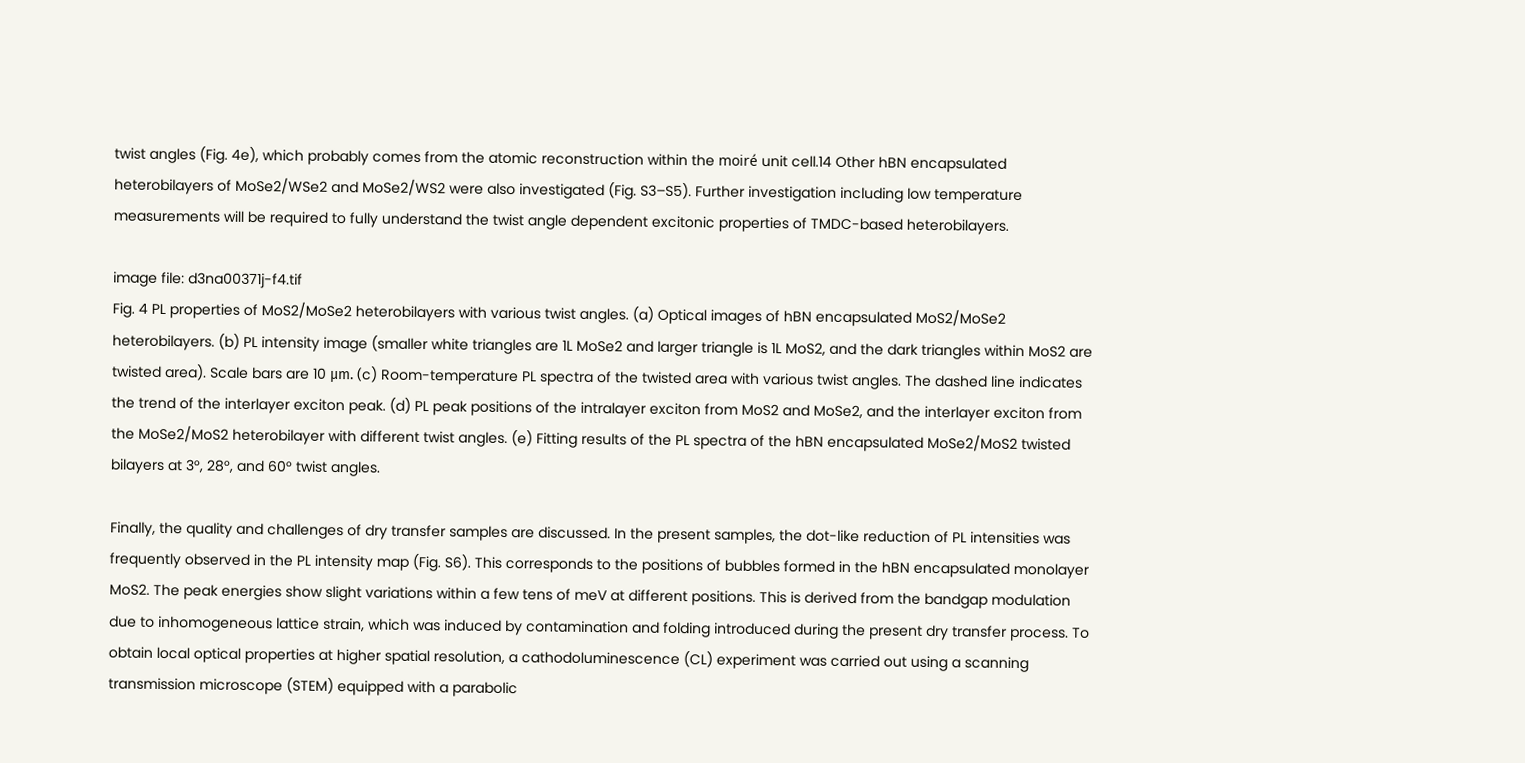twist angles (Fig. 4e), which probably comes from the atomic reconstruction within the moiré unit cell.14 Other hBN encapsulated heterobilayers of MoSe2/WSe2 and MoSe2/WS2 were also investigated (Fig. S3–S5). Further investigation including low temperature measurements will be required to fully understand the twist angle dependent excitonic properties of TMDC-based heterobilayers.

image file: d3na00371j-f4.tif
Fig. 4 PL properties of MoS2/MoSe2 heterobilayers with various twist angles. (a) Optical images of hBN encapsulated MoS2/MoSe2 heterobilayers. (b) PL intensity image (smaller white triangles are 1L MoSe2 and larger triangle is 1L MoS2, and the dark triangles within MoS2 are twisted area). Scale bars are 10 μm. (c) Room-temperature PL spectra of the twisted area with various twist angles. The dashed line indicates the trend of the interlayer exciton peak. (d) PL peak positions of the intralayer exciton from MoS2 and MoSe2, and the interlayer exciton from the MoSe2/MoS2 heterobilayer with different twist angles. (e) Fitting results of the PL spectra of the hBN encapsulated MoSe2/MoS2 twisted bilayers at 3°, 28°, and 60° twist angles.

Finally, the quality and challenges of dry transfer samples are discussed. In the present samples, the dot-like reduction of PL intensities was frequently observed in the PL intensity map (Fig. S6). This corresponds to the positions of bubbles formed in the hBN encapsulated monolayer MoS2. The peak energies show slight variations within a few tens of meV at different positions. This is derived from the bandgap modulation due to inhomogeneous lattice strain, which was induced by contamination and folding introduced during the present dry transfer process. To obtain local optical properties at higher spatial resolution, a cathodoluminescence (CL) experiment was carried out using a scanning transmission microscope (STEM) equipped with a parabolic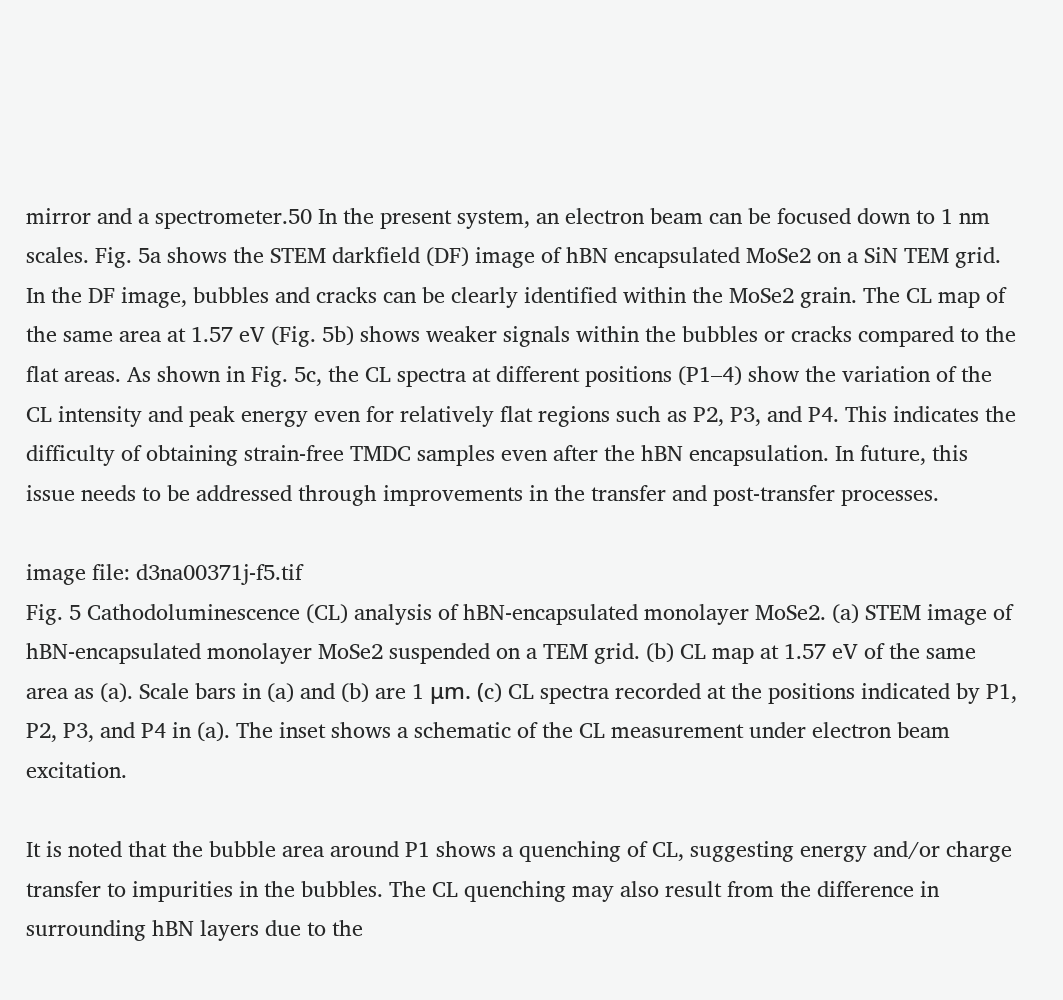mirror and a spectrometer.50 In the present system, an electron beam can be focused down to 1 nm scales. Fig. 5a shows the STEM darkfield (DF) image of hBN encapsulated MoSe2 on a SiN TEM grid. In the DF image, bubbles and cracks can be clearly identified within the MoSe2 grain. The CL map of the same area at 1.57 eV (Fig. 5b) shows weaker signals within the bubbles or cracks compared to the flat areas. As shown in Fig. 5c, the CL spectra at different positions (P1–4) show the variation of the CL intensity and peak energy even for relatively flat regions such as P2, P3, and P4. This indicates the difficulty of obtaining strain-free TMDC samples even after the hBN encapsulation. In future, this issue needs to be addressed through improvements in the transfer and post-transfer processes.

image file: d3na00371j-f5.tif
Fig. 5 Cathodoluminescence (CL) analysis of hBN-encapsulated monolayer MoSe2. (a) STEM image of hBN-encapsulated monolayer MoSe2 suspended on a TEM grid. (b) CL map at 1.57 eV of the same area as (a). Scale bars in (a) and (b) are 1 μm. (c) CL spectra recorded at the positions indicated by P1, P2, P3, and P4 in (a). The inset shows a schematic of the CL measurement under electron beam excitation.

It is noted that the bubble area around P1 shows a quenching of CL, suggesting energy and/or charge transfer to impurities in the bubbles. The CL quenching may also result from the difference in surrounding hBN layers due to the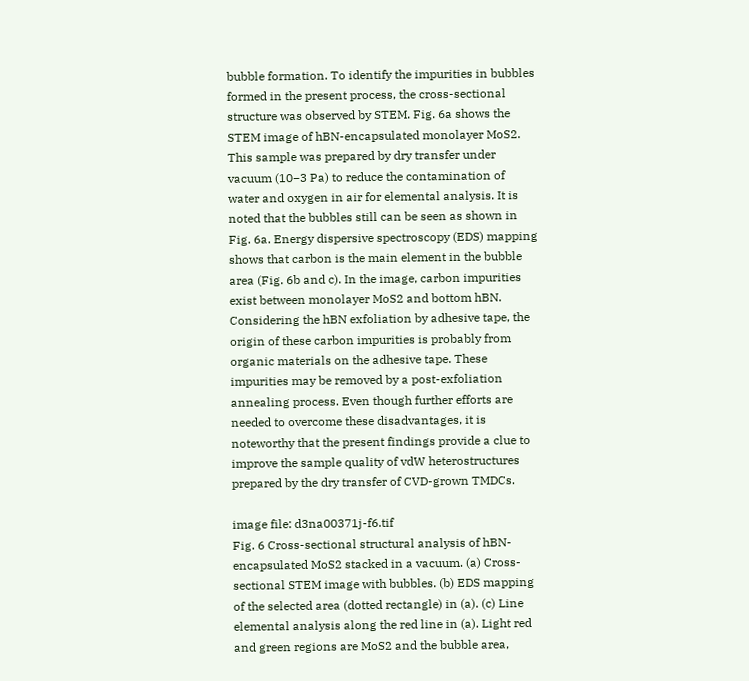bubble formation. To identify the impurities in bubbles formed in the present process, the cross-sectional structure was observed by STEM. Fig. 6a shows the STEM image of hBN-encapsulated monolayer MoS2. This sample was prepared by dry transfer under vacuum (10−3 Pa) to reduce the contamination of water and oxygen in air for elemental analysis. It is noted that the bubbles still can be seen as shown in Fig. 6a. Energy dispersive spectroscopy (EDS) mapping shows that carbon is the main element in the bubble area (Fig. 6b and c). In the image, carbon impurities exist between monolayer MoS2 and bottom hBN. Considering the hBN exfoliation by adhesive tape, the origin of these carbon impurities is probably from organic materials on the adhesive tape. These impurities may be removed by a post-exfoliation annealing process. Even though further efforts are needed to overcome these disadvantages, it is noteworthy that the present findings provide a clue to improve the sample quality of vdW heterostructures prepared by the dry transfer of CVD-grown TMDCs.

image file: d3na00371j-f6.tif
Fig. 6 Cross-sectional structural analysis of hBN-encapsulated MoS2 stacked in a vacuum. (a) Cross-sectional STEM image with bubbles. (b) EDS mapping of the selected area (dotted rectangle) in (a). (c) Line elemental analysis along the red line in (a). Light red and green regions are MoS2 and the bubble area,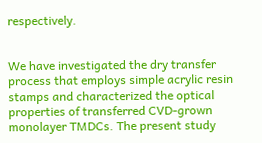respectively.


We have investigated the dry transfer process that employs simple acrylic resin stamps and characterized the optical properties of transferred CVD-grown monolayer TMDCs. The present study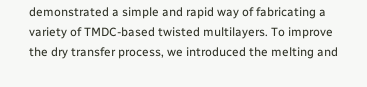demonstrated a simple and rapid way of fabricating a variety of TMDC-based twisted multilayers. To improve the dry transfer process, we introduced the melting and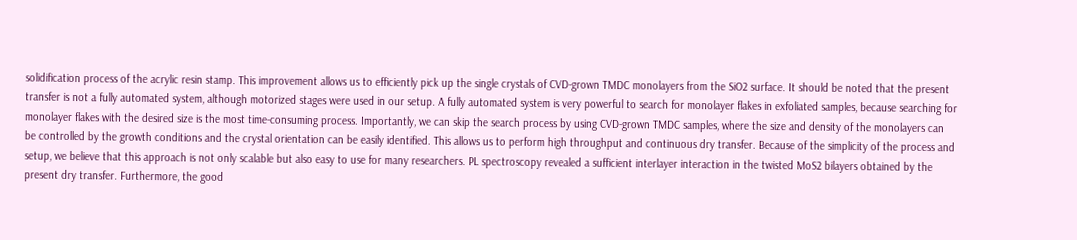solidification process of the acrylic resin stamp. This improvement allows us to efficiently pick up the single crystals of CVD-grown TMDC monolayers from the SiO2 surface. It should be noted that the present transfer is not a fully automated system, although motorized stages were used in our setup. A fully automated system is very powerful to search for monolayer flakes in exfoliated samples, because searching for monolayer flakes with the desired size is the most time-consuming process. Importantly, we can skip the search process by using CVD-grown TMDC samples, where the size and density of the monolayers can be controlled by the growth conditions and the crystal orientation can be easily identified. This allows us to perform high throughput and continuous dry transfer. Because of the simplicity of the process and setup, we believe that this approach is not only scalable but also easy to use for many researchers. PL spectroscopy revealed a sufficient interlayer interaction in the twisted MoS2 bilayers obtained by the present dry transfer. Furthermore, the good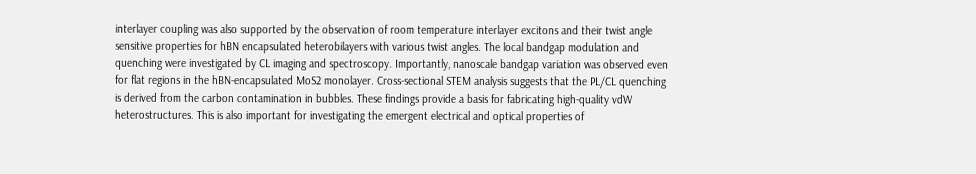interlayer coupling was also supported by the observation of room temperature interlayer excitons and their twist angle sensitive properties for hBN encapsulated heterobilayers with various twist angles. The local bandgap modulation and quenching were investigated by CL imaging and spectroscopy. Importantly, nanoscale bandgap variation was observed even for flat regions in the hBN-encapsulated MoS2 monolayer. Cross-sectional STEM analysis suggests that the PL/CL quenching is derived from the carbon contamination in bubbles. These findings provide a basis for fabricating high-quality vdW heterostructures. This is also important for investigating the emergent electrical and optical properties of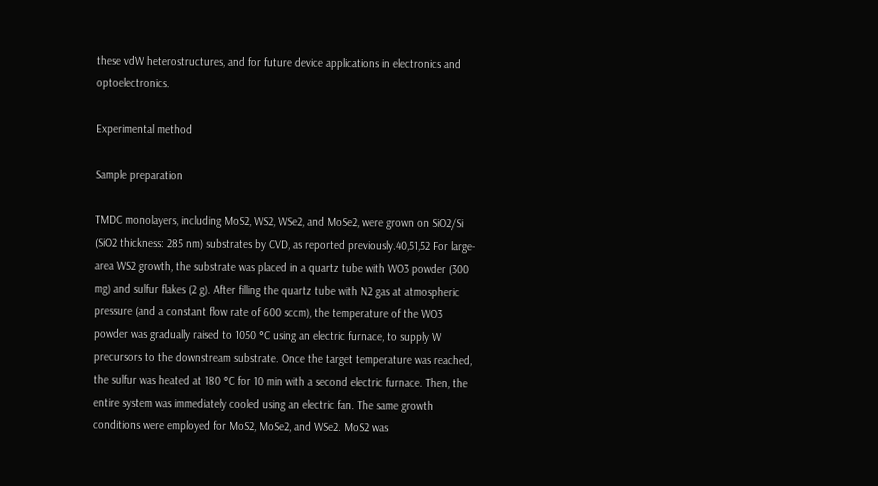these vdW heterostructures, and for future device applications in electronics and optoelectronics.

Experimental method

Sample preparation

TMDC monolayers, including MoS2, WS2, WSe2, and MoSe2, were grown on SiO2/Si (SiO2 thickness: 285 nm) substrates by CVD, as reported previously.40,51,52 For large-area WS2 growth, the substrate was placed in a quartz tube with WO3 powder (300 mg) and sulfur flakes (2 g). After filling the quartz tube with N2 gas at atmospheric pressure (and a constant flow rate of 600 sccm), the temperature of the WO3 powder was gradually raised to 1050 °C using an electric furnace, to supply W precursors to the downstream substrate. Once the target temperature was reached, the sulfur was heated at 180 °C for 10 min with a second electric furnace. Then, the entire system was immediately cooled using an electric fan. The same growth conditions were employed for MoS2, MoSe2, and WSe2. MoS2 was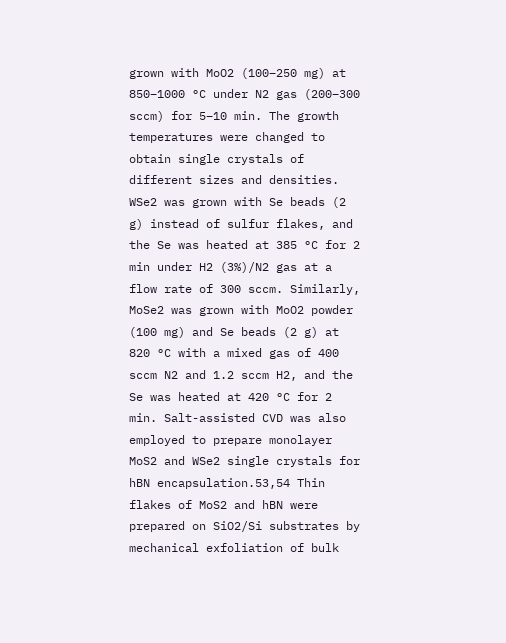grown with MoO2 (100–250 mg) at 850–1000 °C under N2 gas (200–300 sccm) for 5–10 min. The growth temperatures were changed to obtain single crystals of different sizes and densities. WSe2 was grown with Se beads (2 g) instead of sulfur flakes, and the Se was heated at 385 °C for 2 min under H2 (3%)/N2 gas at a flow rate of 300 sccm. Similarly, MoSe2 was grown with MoO2 powder (100 mg) and Se beads (2 g) at 820 °C with a mixed gas of 400 sccm N2 and 1.2 sccm H2, and the Se was heated at 420 °C for 2 min. Salt-assisted CVD was also employed to prepare monolayer MoS2 and WSe2 single crystals for hBN encapsulation.53,54 Thin flakes of MoS2 and hBN were prepared on SiO2/Si substrates by mechanical exfoliation of bulk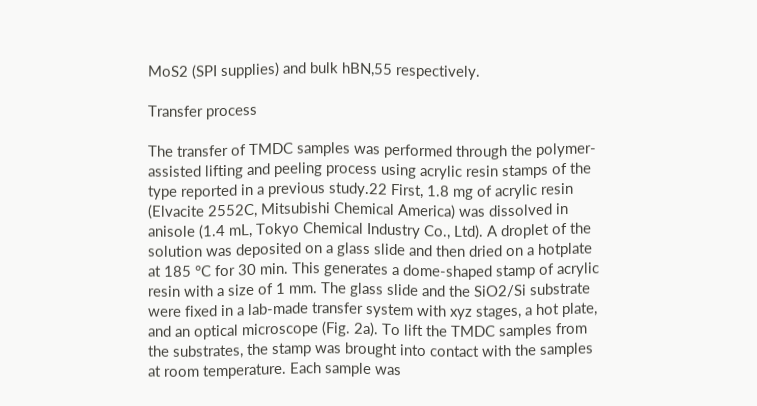MoS2 (SPI supplies) and bulk hBN,55 respectively.

Transfer process

The transfer of TMDC samples was performed through the polymer-assisted lifting and peeling process using acrylic resin stamps of the type reported in a previous study.22 First, 1.8 mg of acrylic resin (Elvacite 2552C, Mitsubishi Chemical America) was dissolved in anisole (1.4 mL, Tokyo Chemical Industry Co., Ltd). A droplet of the solution was deposited on a glass slide and then dried on a hotplate at 185 °C for 30 min. This generates a dome-shaped stamp of acrylic resin with a size of 1 mm. The glass slide and the SiO2/Si substrate were fixed in a lab-made transfer system with xyz stages, a hot plate, and an optical microscope (Fig. 2a). To lift the TMDC samples from the substrates, the stamp was brought into contact with the samples at room temperature. Each sample was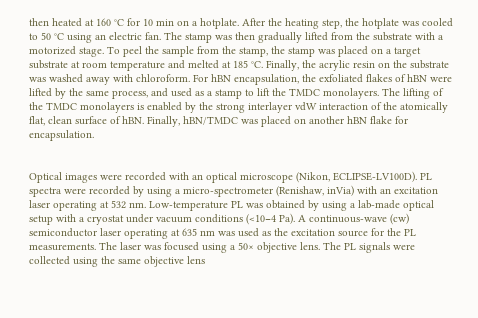then heated at 160 °C for 10 min on a hotplate. After the heating step, the hotplate was cooled to 50 °C using an electric fan. The stamp was then gradually lifted from the substrate with a motorized stage. To peel the sample from the stamp, the stamp was placed on a target substrate at room temperature and melted at 185 °C. Finally, the acrylic resin on the substrate was washed away with chloroform. For hBN encapsulation, the exfoliated flakes of hBN were lifted by the same process, and used as a stamp to lift the TMDC monolayers. The lifting of the TMDC monolayers is enabled by the strong interlayer vdW interaction of the atomically flat, clean surface of hBN. Finally, hBN/TMDC was placed on another hBN flake for encapsulation.


Optical images were recorded with an optical microscope (Nikon, ECLIPSE-LV100D). PL spectra were recorded by using a micro-spectrometer (Renishaw, inVia) with an excitation laser operating at 532 nm. Low-temperature PL was obtained by using a lab-made optical setup with a cryostat under vacuum conditions (<10−4 Pa). A continuous-wave (cw) semiconductor laser operating at 635 nm was used as the excitation source for the PL measurements. The laser was focused using a 50× objective lens. The PL signals were collected using the same objective lens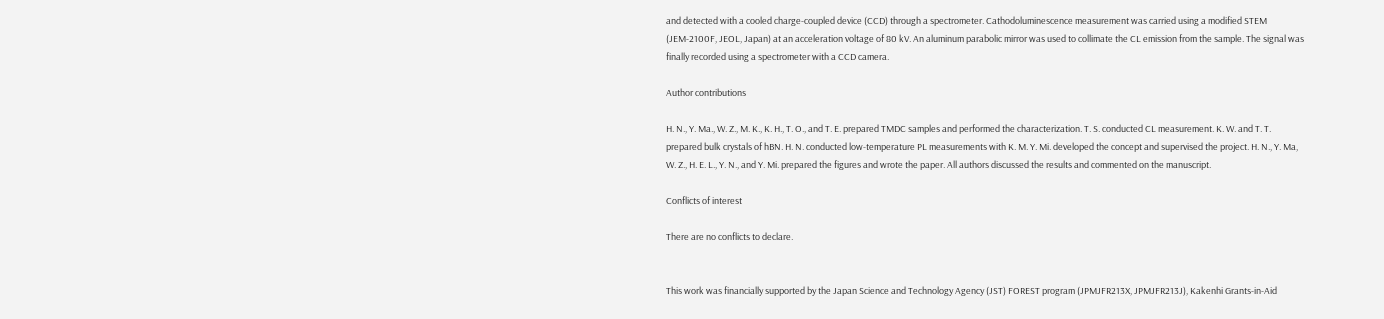and detected with a cooled charge-coupled device (CCD) through a spectrometer. Cathodoluminescence measurement was carried using a modified STEM (JEM-2100F, JEOL, Japan) at an acceleration voltage of 80 kV. An aluminum parabolic mirror was used to collimate the CL emission from the sample. The signal was finally recorded using a spectrometer with a CCD camera.

Author contributions

H. N., Y. Ma., W. Z., M. K., K. H., T. O., and T. E. prepared TMDC samples and performed the characterization. T. S. conducted CL measurement. K. W. and T. T. prepared bulk crystals of hBN. H. N. conducted low-temperature PL measurements with K. M. Y. Mi. developed the concept and supervised the project. H. N., Y. Ma, W. Z., H. E. L., Y. N., and Y. Mi. prepared the figures and wrote the paper. All authors discussed the results and commented on the manuscript.

Conflicts of interest

There are no conflicts to declare.


This work was financially supported by the Japan Science and Technology Agency (JST) FOREST program (JPMJFR213X, JPMJFR213J), Kakenhi Grants-in-Aid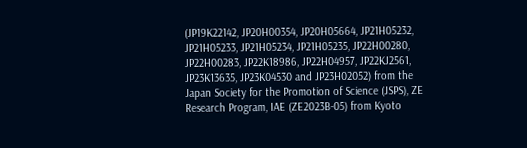(JP19K22142, JP20H00354, JP20H05664, JP21H05232, JP21H05233, JP21H05234, JP21H05235, JP22H00280, JP22H00283, JP22K18986, JP22H04957, JP22KJ2561, JP23K13635, JP23K04530 and JP23H02052) from the Japan Society for the Promotion of Science (JSPS), ZE Research Program, IAE (ZE2023B-05) from Kyoto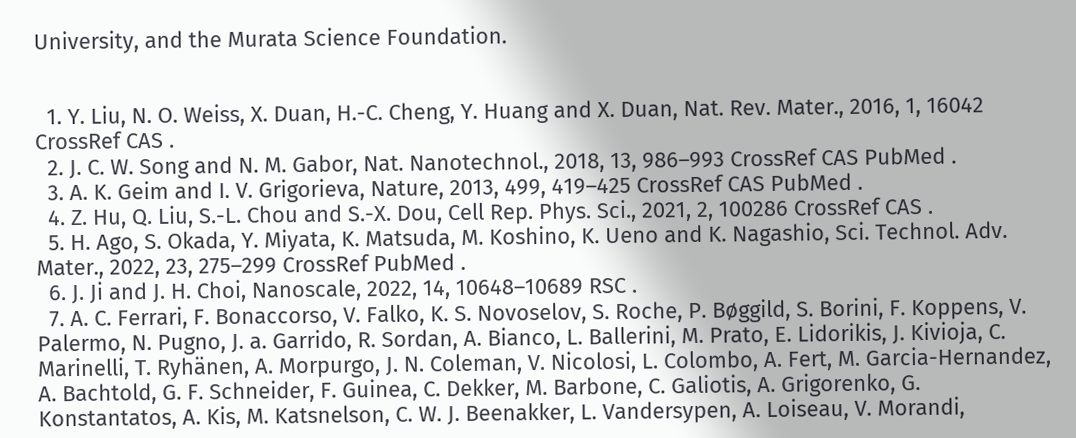University, and the Murata Science Foundation.


  1. Y. Liu, N. O. Weiss, X. Duan, H.-C. Cheng, Y. Huang and X. Duan, Nat. Rev. Mater., 2016, 1, 16042 CrossRef CAS .
  2. J. C. W. Song and N. M. Gabor, Nat. Nanotechnol., 2018, 13, 986–993 CrossRef CAS PubMed .
  3. A. K. Geim and I. V. Grigorieva, Nature, 2013, 499, 419–425 CrossRef CAS PubMed .
  4. Z. Hu, Q. Liu, S.-L. Chou and S.-X. Dou, Cell Rep. Phys. Sci., 2021, 2, 100286 CrossRef CAS .
  5. H. Ago, S. Okada, Y. Miyata, K. Matsuda, M. Koshino, K. Ueno and K. Nagashio, Sci. Technol. Adv. Mater., 2022, 23, 275–299 CrossRef PubMed .
  6. J. Ji and J. H. Choi, Nanoscale, 2022, 14, 10648–10689 RSC .
  7. A. C. Ferrari, F. Bonaccorso, V. Falko, K. S. Novoselov, S. Roche, P. Bøggild, S. Borini, F. Koppens, V. Palermo, N. Pugno, J. a. Garrido, R. Sordan, A. Bianco, L. Ballerini, M. Prato, E. Lidorikis, J. Kivioja, C. Marinelli, T. Ryhänen, A. Morpurgo, J. N. Coleman, V. Nicolosi, L. Colombo, A. Fert, M. Garcia-Hernandez, A. Bachtold, G. F. Schneider, F. Guinea, C. Dekker, M. Barbone, C. Galiotis, A. Grigorenko, G. Konstantatos, A. Kis, M. Katsnelson, C. W. J. Beenakker, L. Vandersypen, A. Loiseau, V. Morandi,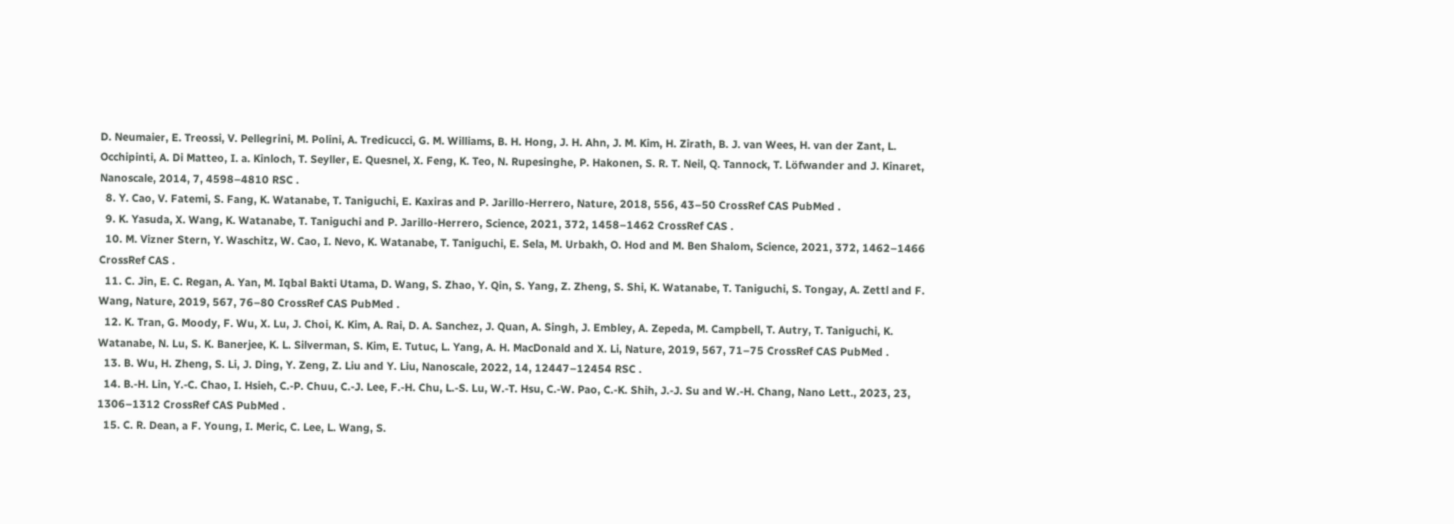D. Neumaier, E. Treossi, V. Pellegrini, M. Polini, A. Tredicucci, G. M. Williams, B. H. Hong, J. H. Ahn, J. M. Kim, H. Zirath, B. J. van Wees, H. van der Zant, L. Occhipinti, A. Di Matteo, I. a. Kinloch, T. Seyller, E. Quesnel, X. Feng, K. Teo, N. Rupesinghe, P. Hakonen, S. R. T. Neil, Q. Tannock, T. Löfwander and J. Kinaret, Nanoscale, 2014, 7, 4598–4810 RSC .
  8. Y. Cao, V. Fatemi, S. Fang, K. Watanabe, T. Taniguchi, E. Kaxiras and P. Jarillo-Herrero, Nature, 2018, 556, 43–50 CrossRef CAS PubMed .
  9. K. Yasuda, X. Wang, K. Watanabe, T. Taniguchi and P. Jarillo-Herrero, Science, 2021, 372, 1458–1462 CrossRef CAS .
  10. M. Vizner Stern, Y. Waschitz, W. Cao, I. Nevo, K. Watanabe, T. Taniguchi, E. Sela, M. Urbakh, O. Hod and M. Ben Shalom, Science, 2021, 372, 1462–1466 CrossRef CAS .
  11. C. Jin, E. C. Regan, A. Yan, M. Iqbal Bakti Utama, D. Wang, S. Zhao, Y. Qin, S. Yang, Z. Zheng, S. Shi, K. Watanabe, T. Taniguchi, S. Tongay, A. Zettl and F. Wang, Nature, 2019, 567, 76–80 CrossRef CAS PubMed .
  12. K. Tran, G. Moody, F. Wu, X. Lu, J. Choi, K. Kim, A. Rai, D. A. Sanchez, J. Quan, A. Singh, J. Embley, A. Zepeda, M. Campbell, T. Autry, T. Taniguchi, K. Watanabe, N. Lu, S. K. Banerjee, K. L. Silverman, S. Kim, E. Tutuc, L. Yang, A. H. MacDonald and X. Li, Nature, 2019, 567, 71–75 CrossRef CAS PubMed .
  13. B. Wu, H. Zheng, S. Li, J. Ding, Y. Zeng, Z. Liu and Y. Liu, Nanoscale, 2022, 14, 12447–12454 RSC .
  14. B.-H. Lin, Y.-C. Chao, I. Hsieh, C.-P. Chuu, C.-J. Lee, F.-H. Chu, L.-S. Lu, W.-T. Hsu, C.-W. Pao, C.-K. Shih, J.-J. Su and W.-H. Chang, Nano Lett., 2023, 23, 1306–1312 CrossRef CAS PubMed .
  15. C. R. Dean, a F. Young, I. Meric, C. Lee, L. Wang, S.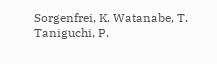Sorgenfrei, K. Watanabe, T. Taniguchi, P.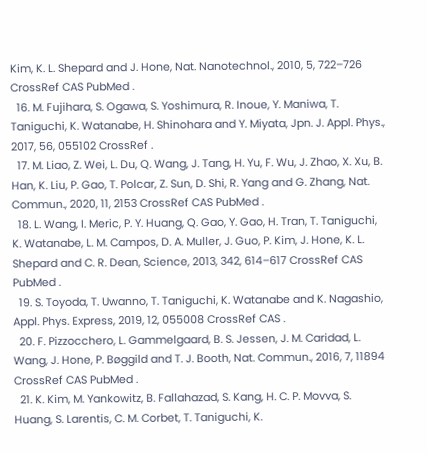Kim, K. L. Shepard and J. Hone, Nat. Nanotechnol., 2010, 5, 722–726 CrossRef CAS PubMed .
  16. M. Fujihara, S. Ogawa, S. Yoshimura, R. Inoue, Y. Maniwa, T. Taniguchi, K. Watanabe, H. Shinohara and Y. Miyata, Jpn. J. Appl. Phys., 2017, 56, 055102 CrossRef .
  17. M. Liao, Z. Wei, L. Du, Q. Wang, J. Tang, H. Yu, F. Wu, J. Zhao, X. Xu, B. Han, K. Liu, P. Gao, T. Polcar, Z. Sun, D. Shi, R. Yang and G. Zhang, Nat. Commun., 2020, 11, 2153 CrossRef CAS PubMed .
  18. L. Wang, I. Meric, P. Y. Huang, Q. Gao, Y. Gao, H. Tran, T. Taniguchi, K. Watanabe, L. M. Campos, D. A. Muller, J. Guo, P. Kim, J. Hone, K. L. Shepard and C. R. Dean, Science, 2013, 342, 614–617 CrossRef CAS PubMed .
  19. S. Toyoda, T. Uwanno, T. Taniguchi, K. Watanabe and K. Nagashio, Appl. Phys. Express, 2019, 12, 055008 CrossRef CAS .
  20. F. Pizzocchero, L. Gammelgaard, B. S. Jessen, J. M. Caridad, L. Wang, J. Hone, P. Bøggild and T. J. Booth, Nat. Commun., 2016, 7, 11894 CrossRef CAS PubMed .
  21. K. Kim, M. Yankowitz, B. Fallahazad, S. Kang, H. C. P. Movva, S. Huang, S. Larentis, C. M. Corbet, T. Taniguchi, K.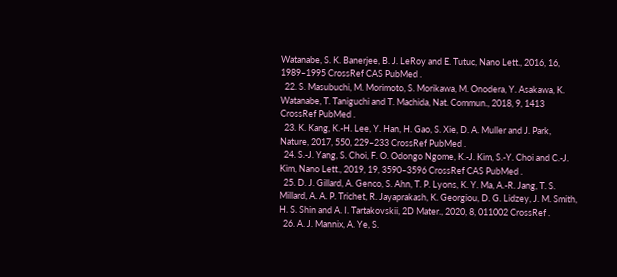Watanabe, S. K. Banerjee, B. J. LeRoy and E. Tutuc, Nano Lett., 2016, 16, 1989–1995 CrossRef CAS PubMed .
  22. S. Masubuchi, M. Morimoto, S. Morikawa, M. Onodera, Y. Asakawa, K. Watanabe, T. Taniguchi and T. Machida, Nat. Commun., 2018, 9, 1413 CrossRef PubMed .
  23. K. Kang, K.-H. Lee, Y. Han, H. Gao, S. Xie, D. A. Muller and J. Park, Nature, 2017, 550, 229–233 CrossRef PubMed .
  24. S.-J. Yang, S. Choi, F. O. Odongo Ngome, K.-J. Kim, S.-Y. Choi and C.-J. Kim, Nano Lett., 2019, 19, 3590–3596 CrossRef CAS PubMed .
  25. D. J. Gillard, A. Genco, S. Ahn, T. P. Lyons, K. Y. Ma, A.-R. Jang, T. S. Millard, A. A. P. Trichet, R. Jayaprakash, K. Georgiou, D. G. Lidzey, J. M. Smith, H. S. Shin and A. I. Tartakovskii, 2D Mater., 2020, 8, 011002 CrossRef .
  26. A. J. Mannix, A. Ye, S.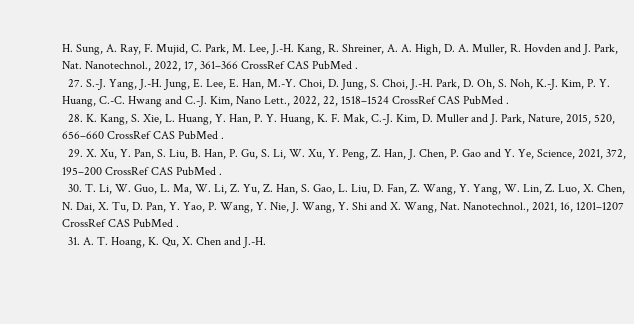H. Sung, A. Ray, F. Mujid, C. Park, M. Lee, J.-H. Kang, R. Shreiner, A. A. High, D. A. Muller, R. Hovden and J. Park, Nat. Nanotechnol., 2022, 17, 361–366 CrossRef CAS PubMed .
  27. S.-J. Yang, J.-H. Jung, E. Lee, E. Han, M.-Y. Choi, D. Jung, S. Choi, J.-H. Park, D. Oh, S. Noh, K.-J. Kim, P. Y. Huang, C.-C. Hwang and C.-J. Kim, Nano Lett., 2022, 22, 1518–1524 CrossRef CAS PubMed .
  28. K. Kang, S. Xie, L. Huang, Y. Han, P. Y. Huang, K. F. Mak, C.-J. Kim, D. Muller and J. Park, Nature, 2015, 520, 656–660 CrossRef CAS PubMed .
  29. X. Xu, Y. Pan, S. Liu, B. Han, P. Gu, S. Li, W. Xu, Y. Peng, Z. Han, J. Chen, P. Gao and Y. Ye, Science, 2021, 372, 195–200 CrossRef CAS PubMed .
  30. T. Li, W. Guo, L. Ma, W. Li, Z. Yu, Z. Han, S. Gao, L. Liu, D. Fan, Z. Wang, Y. Yang, W. Lin, Z. Luo, X. Chen, N. Dai, X. Tu, D. Pan, Y. Yao, P. Wang, Y. Nie, J. Wang, Y. Shi and X. Wang, Nat. Nanotechnol., 2021, 16, 1201–1207 CrossRef CAS PubMed .
  31. A. T. Hoang, K. Qu, X. Chen and J.-H.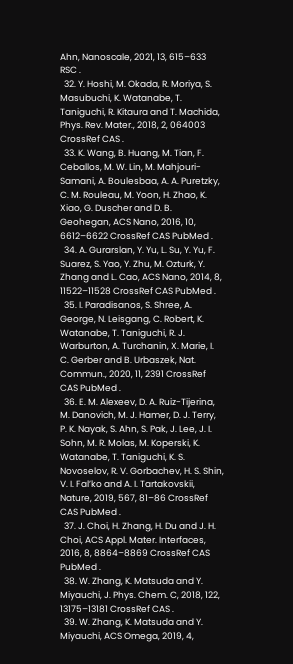Ahn, Nanoscale, 2021, 13, 615–633 RSC .
  32. Y. Hoshi, M. Okada, R. Moriya, S. Masubuchi, K. Watanabe, T. Taniguchi, R. Kitaura and T. Machida, Phys. Rev. Mater., 2018, 2, 064003 CrossRef CAS .
  33. K. Wang, B. Huang, M. Tian, F. Ceballos, M. W. Lin, M. Mahjouri-Samani, A. Boulesbaa, A. A. Puretzky, C. M. Rouleau, M. Yoon, H. Zhao, K. Xiao, G. Duscher and D. B. Geohegan, ACS Nano, 2016, 10, 6612–6622 CrossRef CAS PubMed .
  34. A. Gurarslan, Y. Yu, L. Su, Y. Yu, F. Suarez, S. Yao, Y. Zhu, M. Ozturk, Y. Zhang and L. Cao, ACS Nano, 2014, 8, 11522–11528 CrossRef CAS PubMed .
  35. I. Paradisanos, S. Shree, A. George, N. Leisgang, C. Robert, K. Watanabe, T. Taniguchi, R. J. Warburton, A. Turchanin, X. Marie, I. C. Gerber and B. Urbaszek, Nat. Commun., 2020, 11, 2391 CrossRef CAS PubMed .
  36. E. M. Alexeev, D. A. Ruiz-Tijerina, M. Danovich, M. J. Hamer, D. J. Terry, P. K. Nayak, S. Ahn, S. Pak, J. Lee, J. I. Sohn, M. R. Molas, M. Koperski, K. Watanabe, T. Taniguchi, K. S. Novoselov, R. V. Gorbachev, H. S. Shin, V. I. Fal’ko and A. I. Tartakovskii, Nature, 2019, 567, 81–86 CrossRef CAS PubMed .
  37. J. Choi, H. Zhang, H. Du and J. H. Choi, ACS Appl. Mater. Interfaces, 2016, 8, 8864–8869 CrossRef CAS PubMed .
  38. W. Zhang, K. Matsuda and Y. Miyauchi, J. Phys. Chem. C, 2018, 122, 13175–13181 CrossRef CAS .
  39. W. Zhang, K. Matsuda and Y. Miyauchi, ACS Omega, 2019, 4,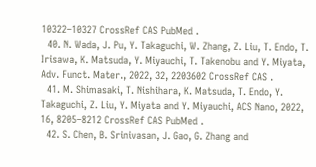10322–10327 CrossRef CAS PubMed .
  40. N. Wada, J. Pu, Y. Takaguchi, W. Zhang, Z. Liu, T. Endo, T. Irisawa, K. Matsuda, Y. Miyauchi, T. Takenobu and Y. Miyata, Adv. Funct. Mater., 2022, 32, 2203602 CrossRef CAS .
  41. M. Shimasaki, T. Nishihara, K. Matsuda, T. Endo, Y. Takaguchi, Z. Liu, Y. Miyata and Y. Miyauchi, ACS Nano, 2022, 16, 8205–8212 CrossRef CAS PubMed .
  42. S. Chen, B. Srinivasan, J. Gao, G. Zhang and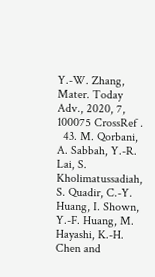Y.-W. Zhang, Mater. Today Adv., 2020, 7, 100075 CrossRef .
  43. M. Qorbani, A. Sabbah, Y.-R. Lai, S. Kholimatussadiah, S. Quadir, C.-Y. Huang, I. Shown, Y.-F. Huang, M. Hayashi, K.-H. Chen and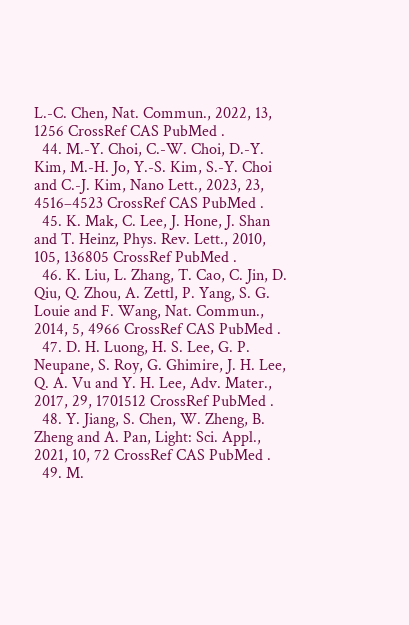L.-C. Chen, Nat. Commun., 2022, 13, 1256 CrossRef CAS PubMed .
  44. M.-Y. Choi, C.-W. Choi, D.-Y. Kim, M.-H. Jo, Y.-S. Kim, S.-Y. Choi and C.-J. Kim, Nano Lett., 2023, 23, 4516–4523 CrossRef CAS PubMed .
  45. K. Mak, C. Lee, J. Hone, J. Shan and T. Heinz, Phys. Rev. Lett., 2010, 105, 136805 CrossRef PubMed .
  46. K. Liu, L. Zhang, T. Cao, C. Jin, D. Qiu, Q. Zhou, A. Zettl, P. Yang, S. G. Louie and F. Wang, Nat. Commun., 2014, 5, 4966 CrossRef CAS PubMed .
  47. D. H. Luong, H. S. Lee, G. P. Neupane, S. Roy, G. Ghimire, J. H. Lee, Q. A. Vu and Y. H. Lee, Adv. Mater., 2017, 29, 1701512 CrossRef PubMed .
  48. Y. Jiang, S. Chen, W. Zheng, B. Zheng and A. Pan, Light: Sci. Appl., 2021, 10, 72 CrossRef CAS PubMed .
  49. M.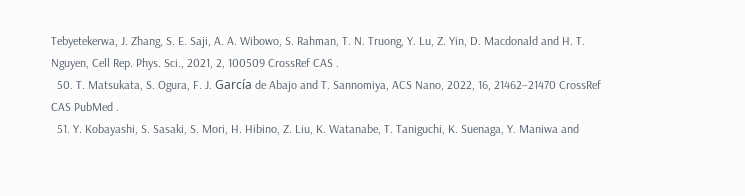Tebyetekerwa, J. Zhang, S. E. Saji, A. A. Wibowo, S. Rahman, T. N. Truong, Y. Lu, Z. Yin, D. Macdonald and H. T. Nguyen, Cell Rep. Phys. Sci., 2021, 2, 100509 CrossRef CAS .
  50. T. Matsukata, S. Ogura, F. J. García de Abajo and T. Sannomiya, ACS Nano, 2022, 16, 21462–21470 CrossRef CAS PubMed .
  51. Y. Kobayashi, S. Sasaki, S. Mori, H. Hibino, Z. Liu, K. Watanabe, T. Taniguchi, K. Suenaga, Y. Maniwa and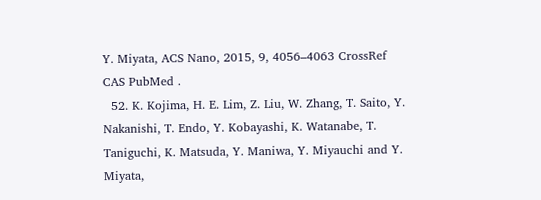Y. Miyata, ACS Nano, 2015, 9, 4056–4063 CrossRef CAS PubMed .
  52. K. Kojima, H. E. Lim, Z. Liu, W. Zhang, T. Saito, Y. Nakanishi, T. Endo, Y. Kobayashi, K. Watanabe, T. Taniguchi, K. Matsuda, Y. Maniwa, Y. Miyauchi and Y. Miyata,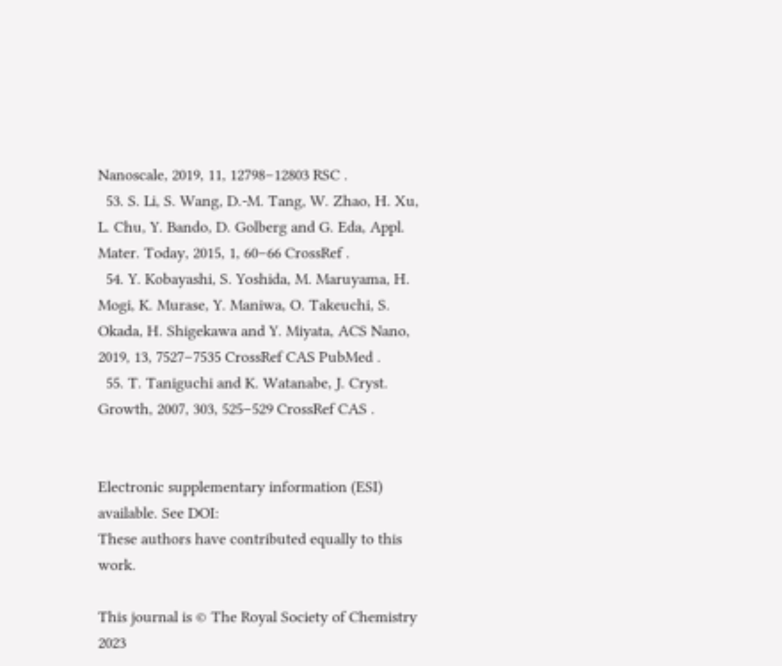Nanoscale, 2019, 11, 12798–12803 RSC .
  53. S. Li, S. Wang, D.-M. Tang, W. Zhao, H. Xu, L. Chu, Y. Bando, D. Golberg and G. Eda, Appl. Mater. Today, 2015, 1, 60–66 CrossRef .
  54. Y. Kobayashi, S. Yoshida, M. Maruyama, H. Mogi, K. Murase, Y. Maniwa, O. Takeuchi, S. Okada, H. Shigekawa and Y. Miyata, ACS Nano, 2019, 13, 7527–7535 CrossRef CAS PubMed .
  55. T. Taniguchi and K. Watanabe, J. Cryst. Growth, 2007, 303, 525–529 CrossRef CAS .


Electronic supplementary information (ESI) available. See DOI:
These authors have contributed equally to this work.

This journal is © The Royal Society of Chemistry 2023